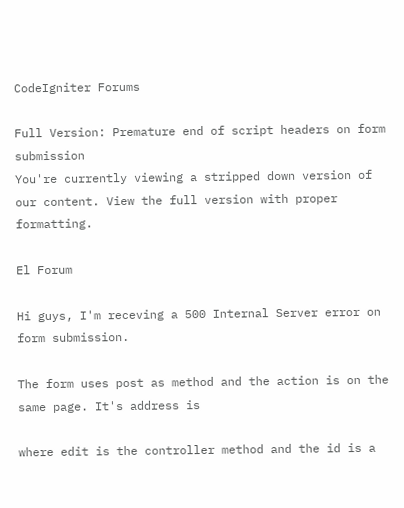CodeIgniter Forums

Full Version: Premature end of script headers on form submission
You're currently viewing a stripped down version of our content. View the full version with proper formatting.

El Forum

Hi guys, I'm receving a 500 Internal Server error on form submission.

The form uses post as method and the action is on the same page. It's address is

where edit is the controller method and the id is a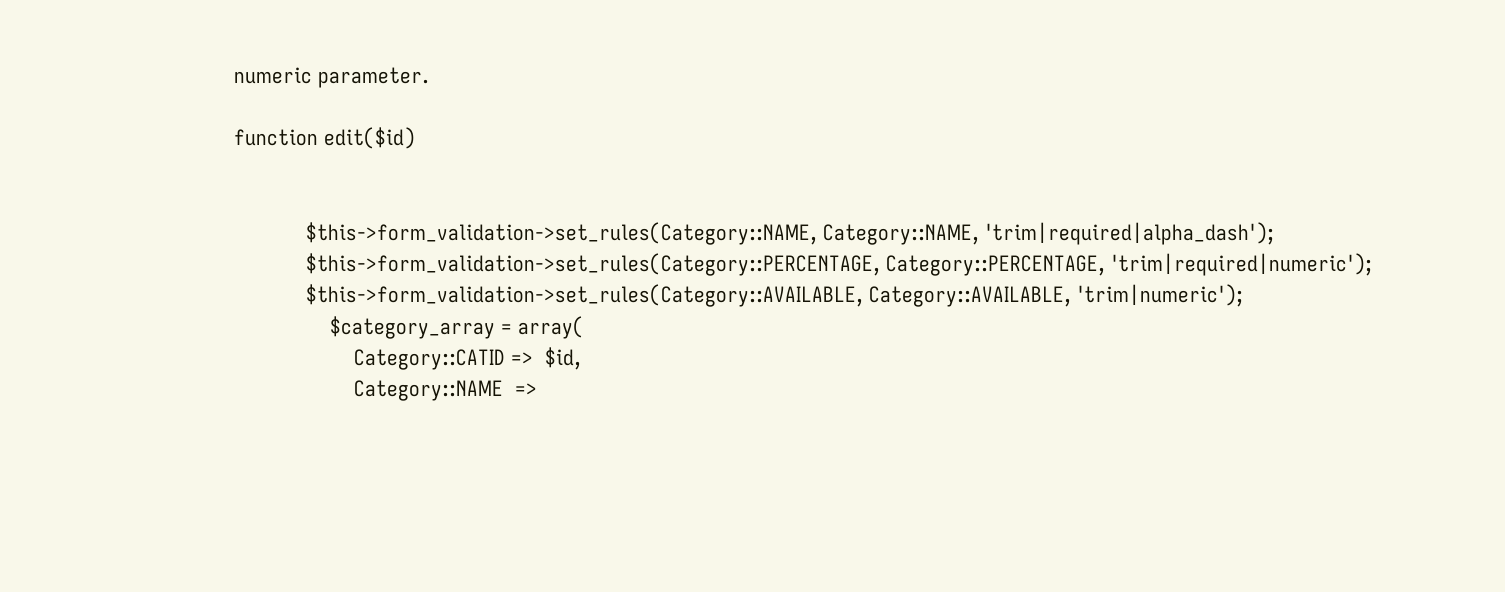numeric parameter.

function edit($id)


            $this->form_validation->set_rules(Category::NAME, Category::NAME, 'trim|required|alpha_dash');
            $this->form_validation->set_rules(Category::PERCENTAGE, Category::PERCENTAGE, 'trim|required|numeric');
            $this->form_validation->set_rules(Category::AVAILABLE, Category::AVAILABLE, 'trim|numeric');
                $category_array = array(
                    Category::CATID =>  $id,
                    Category::NAME  =>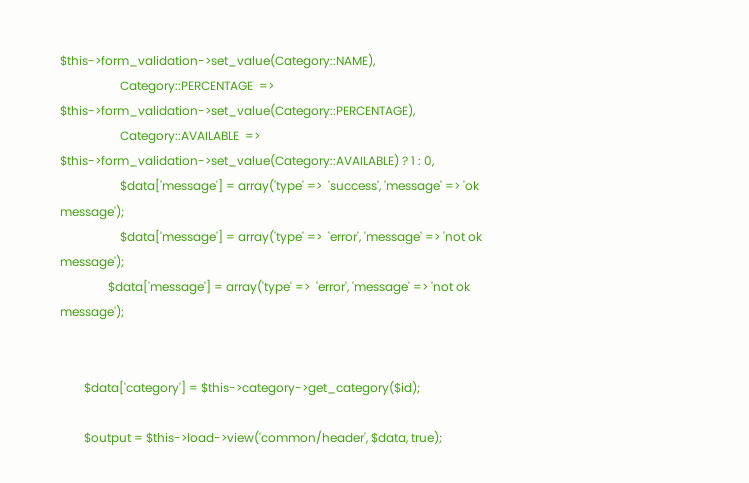$this->form_validation->set_value(Category::NAME),
                    Category::PERCENTAGE  =>  $this->form_validation->set_value(Category::PERCENTAGE),
                    Category::AVAILABLE  =>  $this->form_validation->set_value(Category::AVAILABLE) ? 1 : 0,
                    $data['message'] = array('type' =>  'success', 'message' => 'ok message');
                    $data['message'] = array('type' =>  'error', 'message' => 'not ok message');
                $data['message'] = array('type' =>  'error', 'message' => 'not ok message');


        $data['category'] = $this->category->get_category($id);

        $output = $this->load->view('common/header', $data, true);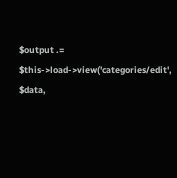$output .= $this->load->view('categories/edit', $data,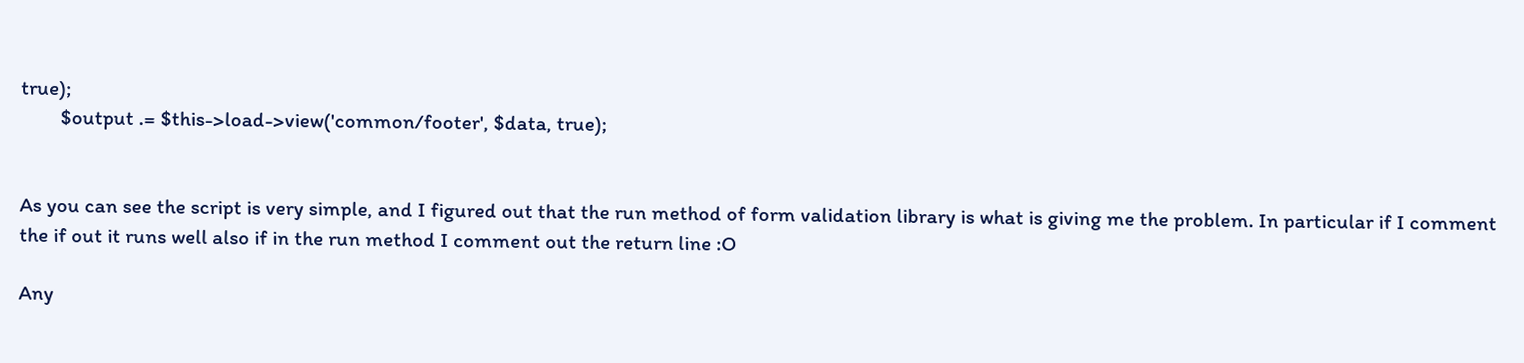true);
        $output .= $this->load->view('common/footer', $data, true);


As you can see the script is very simple, and I figured out that the run method of form validation library is what is giving me the problem. In particular if I comment the if out it runs well also if in the run method I comment out the return line :O

Any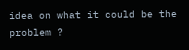idea on what it could be the problem ?